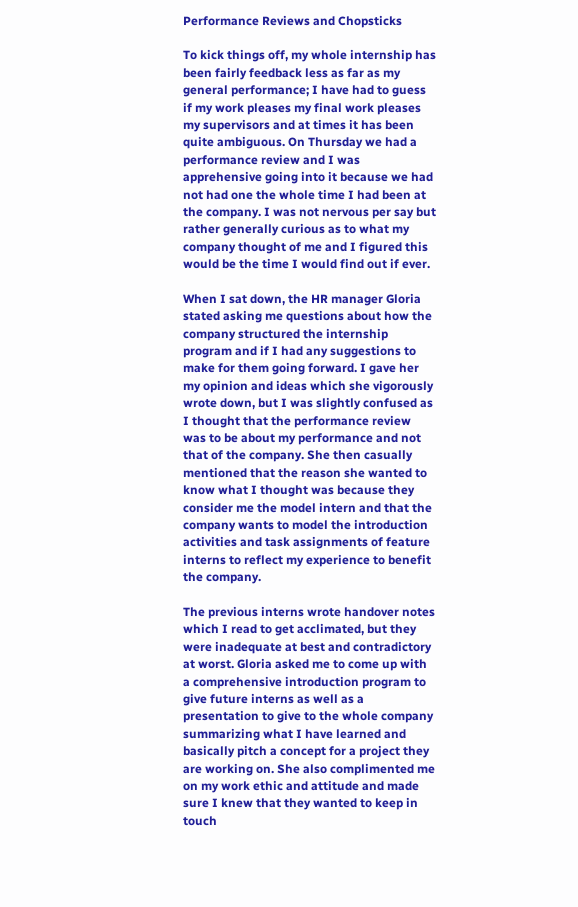Performance Reviews and Chopsticks

To kick things off, my whole internship has been fairly feedback less as far as my general performance; I have had to guess if my work pleases my final work pleases my supervisors and at times it has been quite ambiguous. On Thursday we had a performance review and I was apprehensive going into it because we had not had one the whole time I had been at the company. I was not nervous per say but rather generally curious as to what my company thought of me and I figured this would be the time I would find out if ever.

When I sat down, the HR manager Gloria stated asking me questions about how the company structured the internship program and if I had any suggestions to make for them going forward. I gave her my opinion and ideas which she vigorously wrote down, but I was slightly confused as I thought that the performance review was to be about my performance and not that of the company. She then casually mentioned that the reason she wanted to know what I thought was because they consider me the model intern and that the company wants to model the introduction activities and task assignments of feature interns to reflect my experience to benefit the company.

The previous interns wrote handover notes which I read to get acclimated, but they were inadequate at best and contradictory at worst. Gloria asked me to come up with a comprehensive introduction program to give future interns as well as a presentation to give to the whole company summarizing what I have learned and basically pitch a concept for a project they are working on. She also complimented me on my work ethic and attitude and made sure I knew that they wanted to keep in touch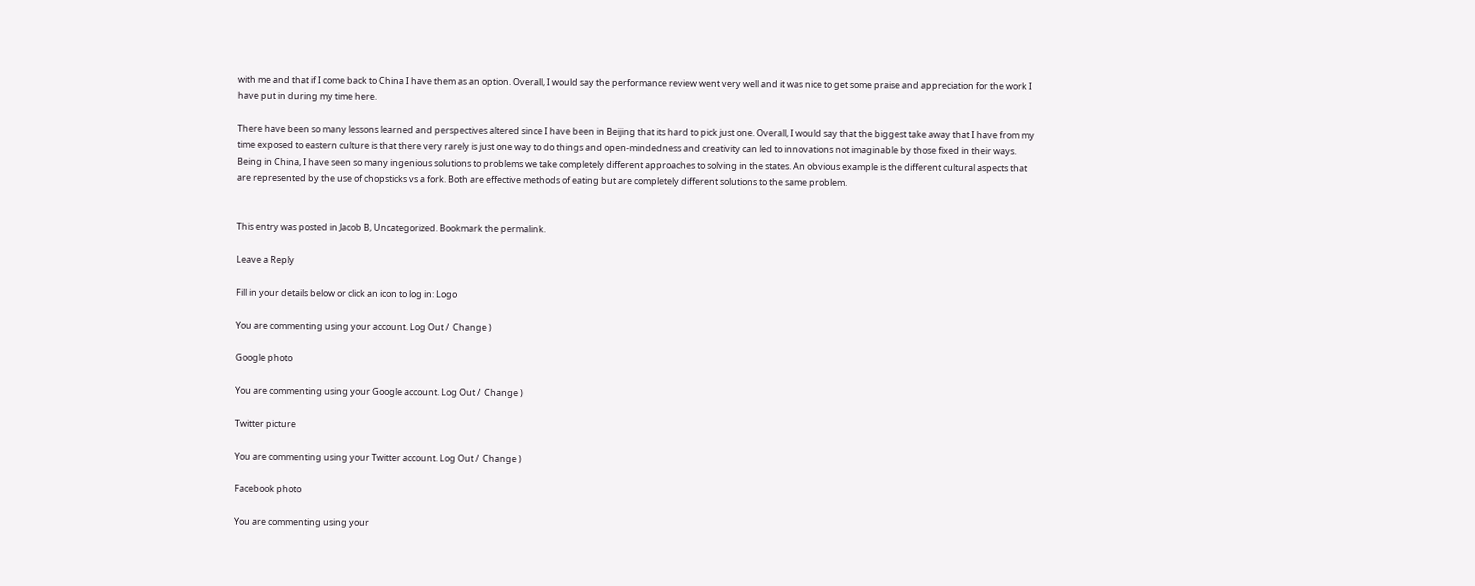with me and that if I come back to China I have them as an option. Overall, I would say the performance review went very well and it was nice to get some praise and appreciation for the work I have put in during my time here.

There have been so many lessons learned and perspectives altered since I have been in Beijing that its hard to pick just one. Overall, I would say that the biggest take away that I have from my time exposed to eastern culture is that there very rarely is just one way to do things and open-mindedness and creativity can led to innovations not imaginable by those fixed in their ways. Being in China, I have seen so many ingenious solutions to problems we take completely different approaches to solving in the states. An obvious example is the different cultural aspects that are represented by the use of chopsticks vs a fork. Both are effective methods of eating but are completely different solutions to the same problem.


This entry was posted in Jacob B, Uncategorized. Bookmark the permalink.

Leave a Reply

Fill in your details below or click an icon to log in: Logo

You are commenting using your account. Log Out /  Change )

Google photo

You are commenting using your Google account. Log Out /  Change )

Twitter picture

You are commenting using your Twitter account. Log Out /  Change )

Facebook photo

You are commenting using your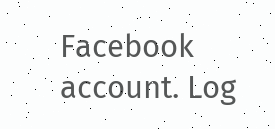Facebook account. Log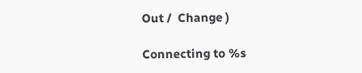Out /  Change )

Connecting to %s